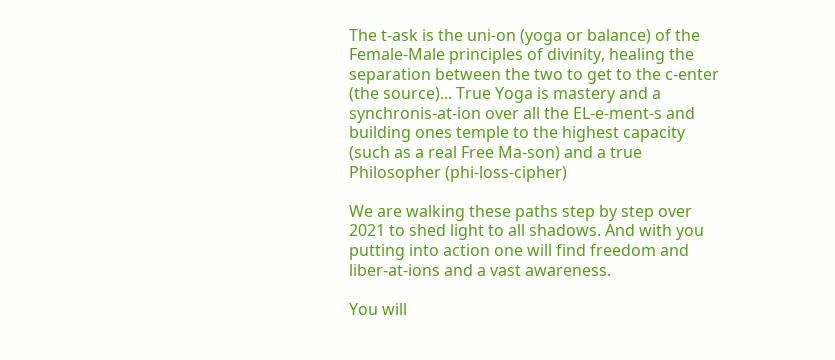The t-ask is the uni-on (yoga or balance) of the Female-Male principles of divinity, healing the separation between the two to get to the c-enter (the source)... True Yoga is mastery and a synchronis-at-ion over all the EL-e-ment-s and building ones temple to the highest capacity (such as a real Free Ma-son) and a true Philosopher (phi-loss-cipher)

We are walking these paths step by step over 2021 to shed light to all shadows. And with you putting into action one will find freedom and liber-at-ions and a vast awareness.

You will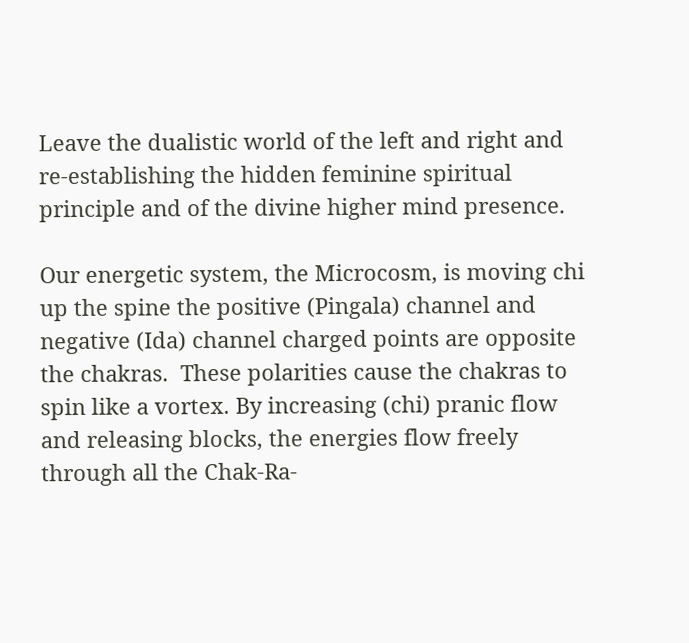Leave the dualistic world of the left and right and re-establishing the hidden feminine spiritual principle and of the divine higher mind presence.

Our energetic system, the Microcosm, is moving chi up the spine the positive (Pingala) channel and negative (Ida) channel charged points are opposite the chakras.  These polarities cause the chakras to spin like a vortex. By increasing (chi) pranic flow and releasing blocks, the energies flow freely through all the Chak-Ra-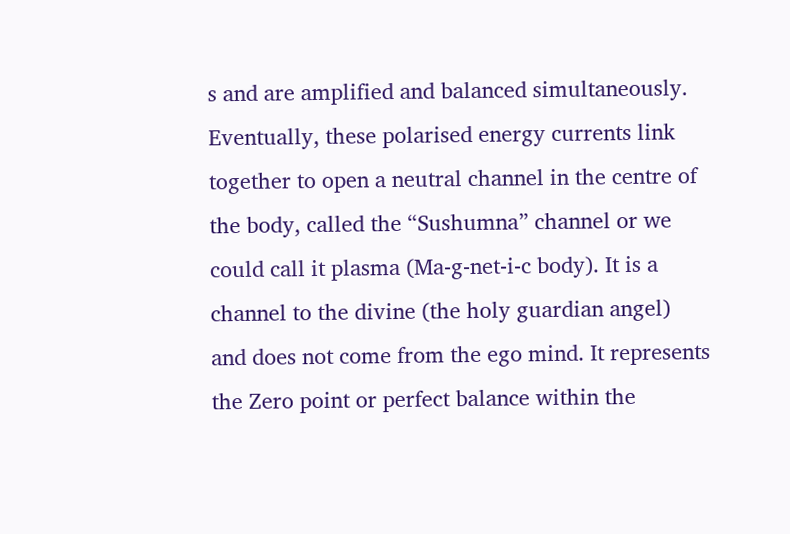s and are amplified and balanced simultaneously. Eventually, these polarised energy currents link together to open a neutral channel in the centre of the body, called the “Sushumna” channel or we could call it plasma (Ma-g-net-i-c body). It is a channel to the divine (the holy guardian angel) and does not come from the ego mind. It represents the Zero point or perfect balance within the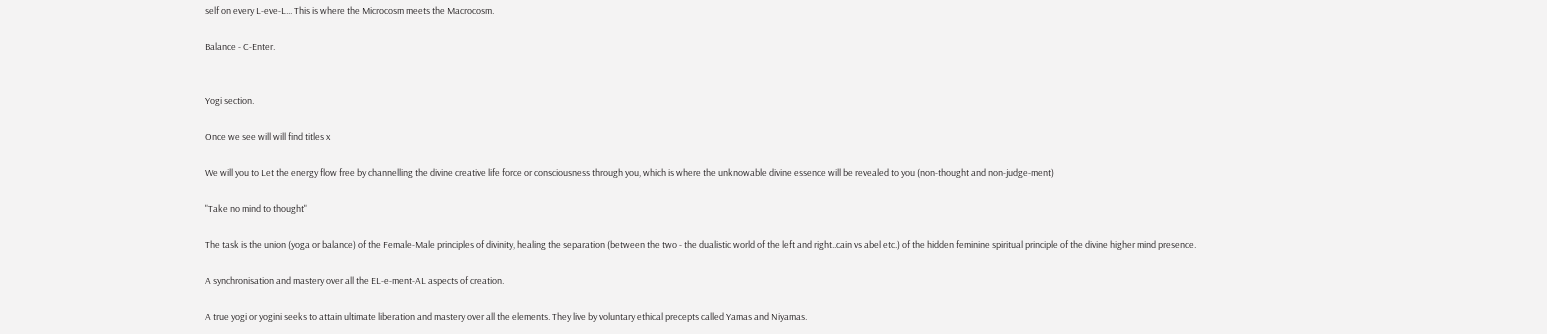self on every L-eve-L... This is where the Microcosm meets the Macrocosm.

Balance - C-Enter.


Yogi section.

Once we see will will find titles x

We will you to Let the energy flow free by channelling the divine creative life force or consciousness through you, which is where the unknowable divine essence will be revealed to you (non-thought and non-judge-ment)

"Take no mind to thought"

The task is the union (yoga or balance) of the Female-Male principles of divinity, healing the separation (between the two - the dualistic world of the left and right..cain vs abel etc.) of the hidden feminine spiritual principle of the divine higher mind presence.

A synchronisation and mastery over all the EL-e-ment-AL aspects of creation.

A true yogi or yogini seeks to attain ultimate liberation and mastery over all the elements. They live by voluntary ethical precepts called Yamas and Niyamas.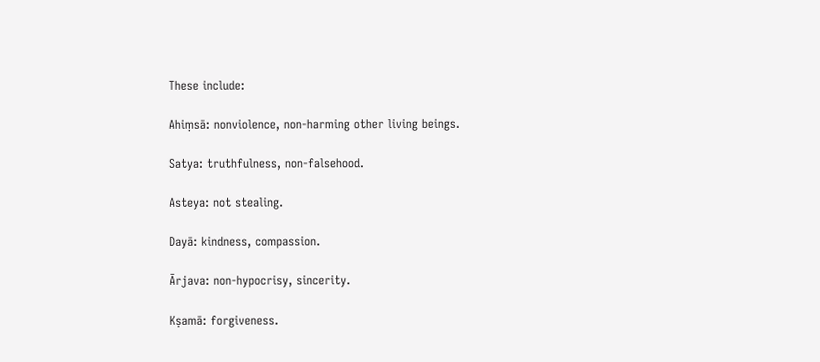These include:

Ahiṃsā: nonviolence, non-harming other living beings.

Satya: truthfulness, non-falsehood.

Asteya: not stealing.

Dayā: kindness, compassion.

Ārjava: non-hypocrisy, sincerity.

Kṣamā: forgiveness.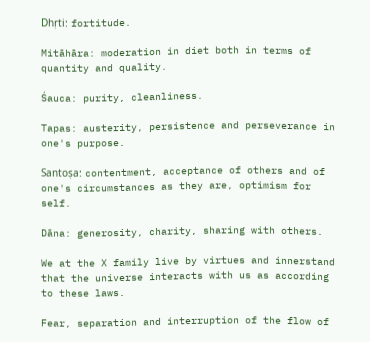Dhṛti: fortitude.

Mitāhāra: moderation in diet both in terms of quantity and quality.

Śauca: purity, cleanliness.

Tapas: austerity, persistence and perseverance in one's purpose.

Santoṣa: contentment, acceptance of others and of one's circumstances as they are, optimism for self.

Dāna: generosity, charity, sharing with others.

We at the X family live by virtues and innerstand that the universe interacts with us as according to these laws.

Fear, separation and interruption of the flow of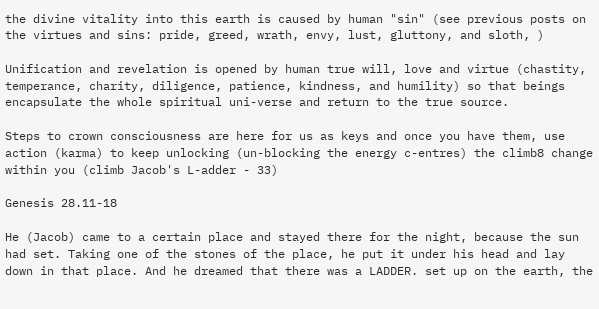the divine vitality into this earth is caused by human "sin" (see previous posts on the virtues and sins: pride, greed, wrath, envy, lust, gluttony, and sloth, )

Unification and revelation is opened by human true will, love and virtue (chastity, temperance, charity, diligence, patience, kindness, and humility) so that beings encapsulate the whole spiritual uni-verse and return to the true source.

Steps to crown consciousness are here for us as keys and once you have them, use action (karma) to keep unlocking (un-blocking the energy c-entres) the climb8 change within you (climb Jacob's L-adder - 33)

Genesis 28.11-18

He (Jacob) came to a certain place and stayed there for the night, because the sun had set. Taking one of the stones of the place, he put it under his head and lay down in that place. And he dreamed that there was a LADDER. set up on the earth, the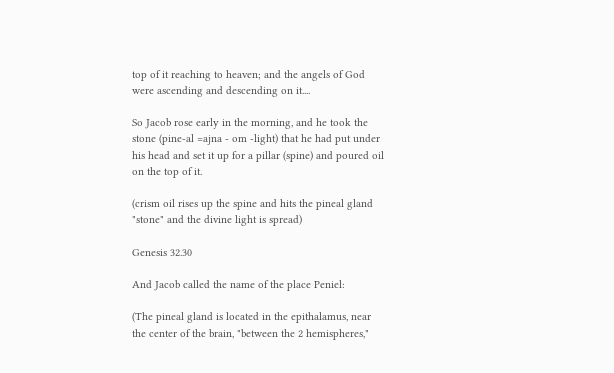top of it reaching to heaven; and the angels of God were ascending and descending on it....

So Jacob rose early in the morning, and he took the stone (pine-al =ajna - om -light) that he had put under his head and set it up for a pillar (spine) and poured oil on the top of it.

(crism oil rises up the spine and hits the pineal gland "stone" and the divine light is spread)

Genesis 32.30

And Jacob called the name of the place Peniel:

(The pineal gland is located in the epithalamus, near the center of the brain, "between the 2 hemispheres,"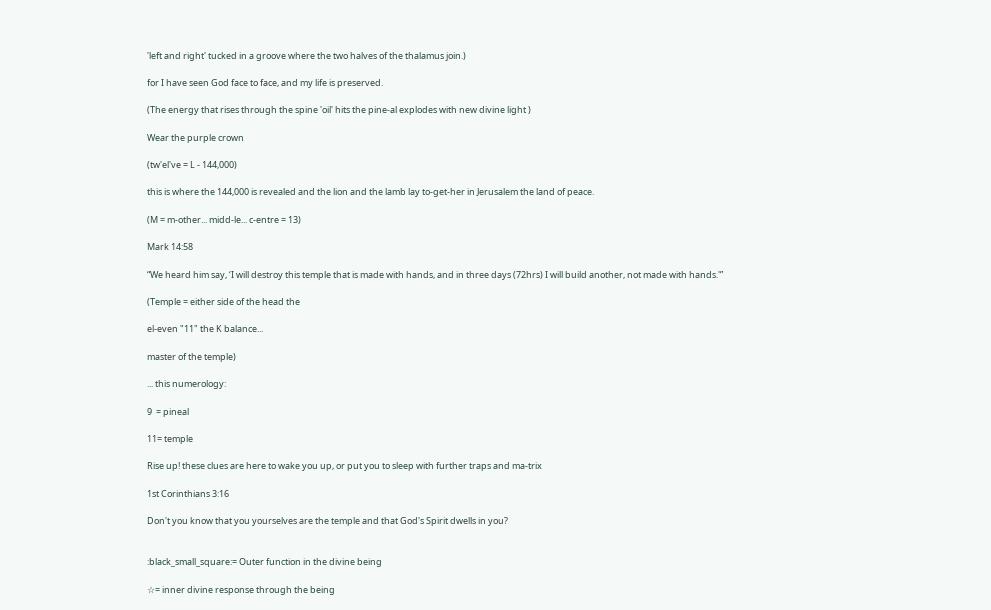'left and right' tucked in a groove where the two halves of the thalamus join.)

for I have seen God face to face, and my life is preserved.

(The energy that rises through the spine 'oil' hits the pine-al explodes with new divine light )

Wear the purple crown

(tw'el've = L - 144,000)

this is where the 144,000 is revealed and the lion and the lamb lay to-get-her in Jerusalem the land of peace.

(M = m-other... midd-le... c-entre = 13)

Mark 14:58

“We heard him say, ‘I will destroy this temple that is made with hands, and in three days (72hrs) I will build another, not made with hands.'”

(Temple = either side of the head the

el-even "11" the K balance...

master of the temple)

... this numerology:

9  = pineal

11= temple

Rise up! these clues are here to wake you up, or put you to sleep with further traps and ma-trix

1st Corinthians 3:16

Don't you know that you yourselves are the temple and that God's Spirit dwells in you?


:black_small_square:= Outer function in the divine being

☆= inner divine response through the being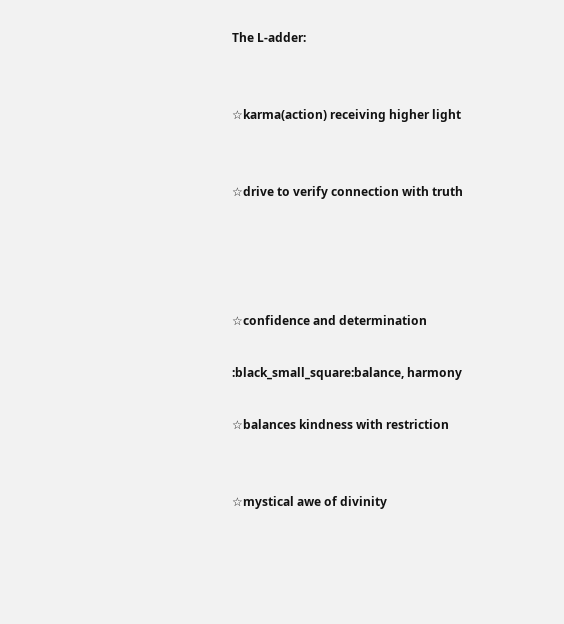The L-adder:


☆karma(action) receiving higher light


☆drive to verify connection with truth




☆confidence and determination

:black_small_square:balance, harmony

☆balances kindness with restriction


☆mystical awe of divinity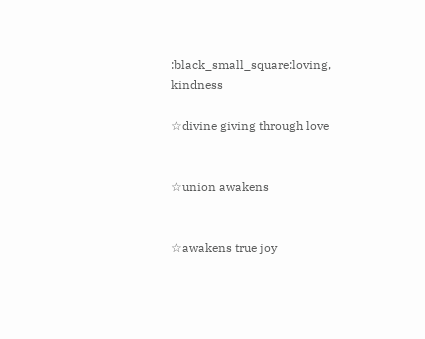:black_small_square:loving, kindness

☆divine giving through love


☆union awakens


☆awakens true joy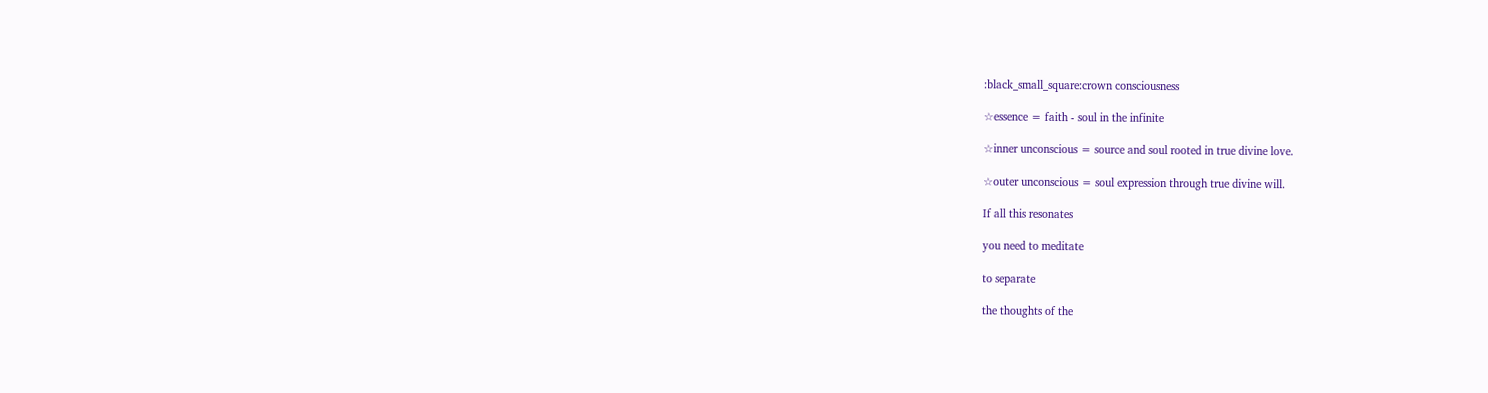:black_small_square:crown consciousness

☆essence = faith - soul in the infinite

☆inner unconscious = source and soul rooted in true divine love.

☆outer unconscious = soul expression through true divine will.

If all this resonates

you need to meditate

to separate

the thoughts of the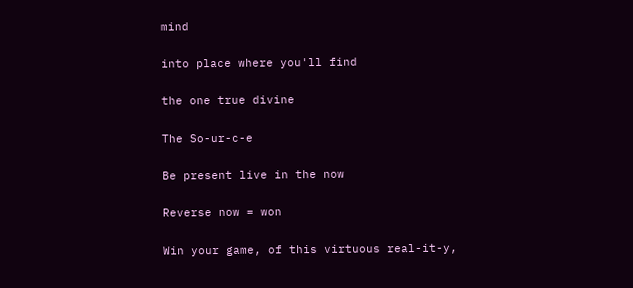mind

into place where you'll find

the one true divine

The So-ur-c-e

Be present live in the now

Reverse now = won

Win your game, of this virtuous real-it-y,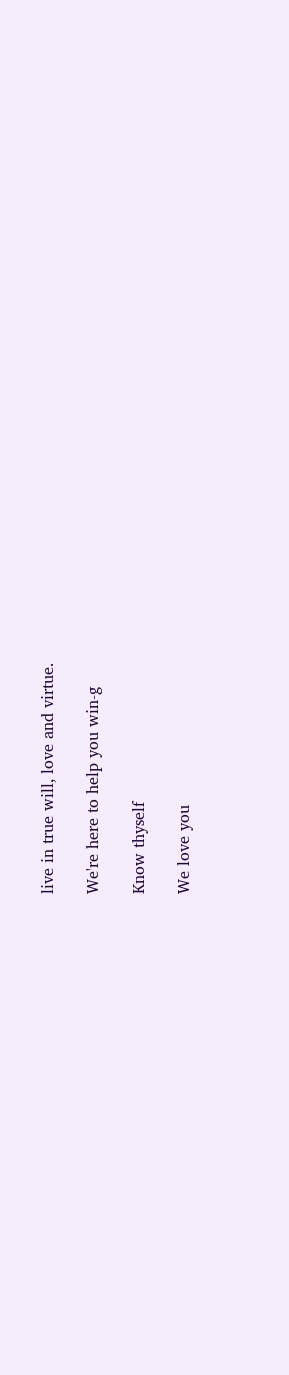live in true will, love and virtue.

We're here to help you win-g

Know thyself

We love you